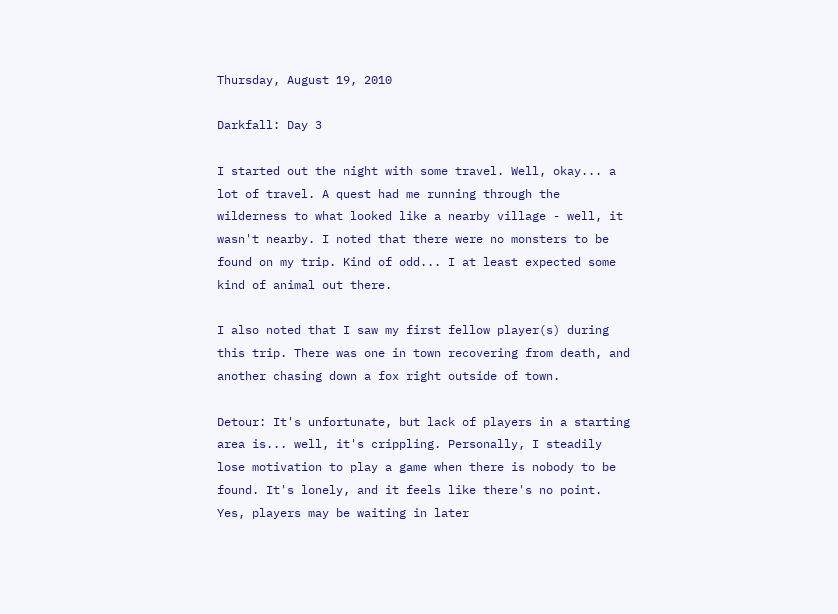Thursday, August 19, 2010

Darkfall: Day 3

I started out the night with some travel. Well, okay... a lot of travel. A quest had me running through the wilderness to what looked like a nearby village - well, it wasn't nearby. I noted that there were no monsters to be found on my trip. Kind of odd... I at least expected some kind of animal out there.

I also noted that I saw my first fellow player(s) during this trip. There was one in town recovering from death, and another chasing down a fox right outside of town.

Detour: It's unfortunate, but lack of players in a starting area is... well, it's crippling. Personally, I steadily lose motivation to play a game when there is nobody to be found. It's lonely, and it feels like there's no point. Yes, players may be waiting in later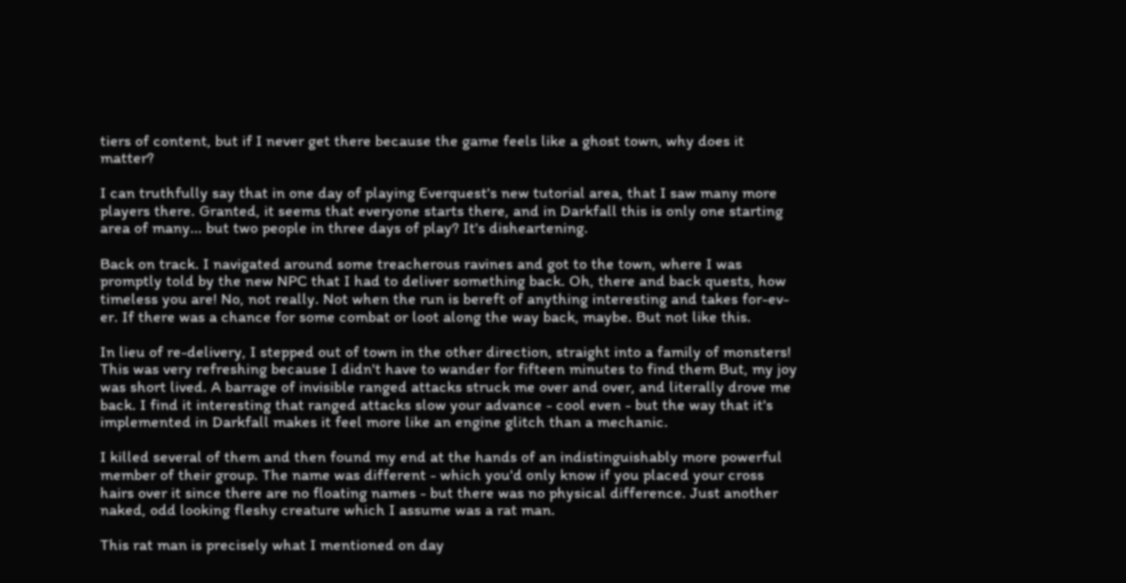tiers of content, but if I never get there because the game feels like a ghost town, why does it matter?

I can truthfully say that in one day of playing Everquest's new tutorial area, that I saw many more players there. Granted, it seems that everyone starts there, and in Darkfall this is only one starting area of many... but two people in three days of play? It's disheartening.

Back on track. I navigated around some treacherous ravines and got to the town, where I was promptly told by the new NPC that I had to deliver something back. Oh, there and back quests, how timeless you are! No, not really. Not when the run is bereft of anything interesting and takes for-ev-er. If there was a chance for some combat or loot along the way back, maybe. But not like this.

In lieu of re-delivery, I stepped out of town in the other direction, straight into a family of monsters! This was very refreshing because I didn't have to wander for fifteen minutes to find them But, my joy was short lived. A barrage of invisible ranged attacks struck me over and over, and literally drove me back. I find it interesting that ranged attacks slow your advance - cool even - but the way that it's implemented in Darkfall makes it feel more like an engine glitch than a mechanic.

I killed several of them and then found my end at the hands of an indistinguishably more powerful member of their group. The name was different - which you'd only know if you placed your cross hairs over it since there are no floating names - but there was no physical difference. Just another naked, odd looking fleshy creature which I assume was a rat man.

This rat man is precisely what I mentioned on day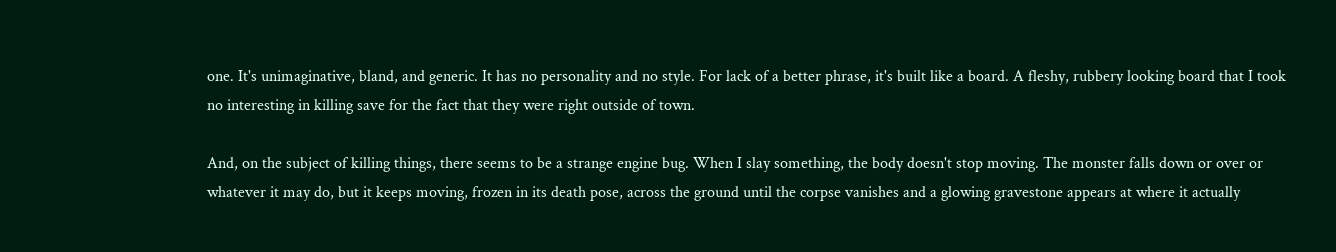one. It's unimaginative, bland, and generic. It has no personality and no style. For lack of a better phrase, it's built like a board. A fleshy, rubbery looking board that I took no interesting in killing save for the fact that they were right outside of town.

And, on the subject of killing things, there seems to be a strange engine bug. When I slay something, the body doesn't stop moving. The monster falls down or over or whatever it may do, but it keeps moving, frozen in its death pose, across the ground until the corpse vanishes and a glowing gravestone appears at where it actually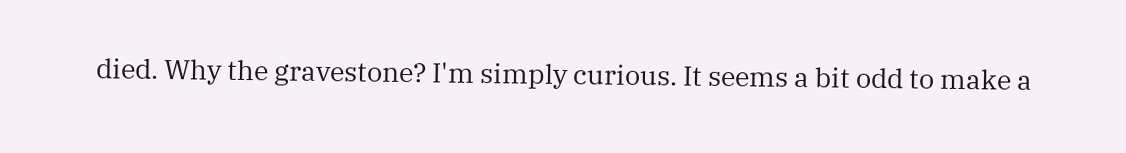died. Why the gravestone? I'm simply curious. It seems a bit odd to make a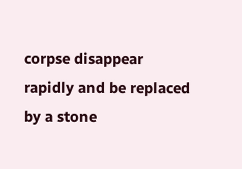corpse disappear rapidly and be replaced by a stone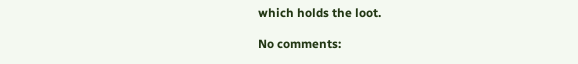which holds the loot.

No comments: